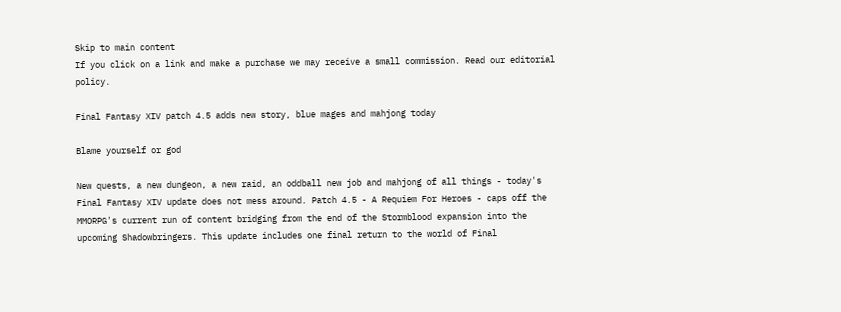Skip to main content
If you click on a link and make a purchase we may receive a small commission. Read our editorial policy.

Final Fantasy XIV patch 4.5 adds new story, blue mages and mahjong today

Blame yourself or god

New quests, a new dungeon, a new raid, an oddball new job and mahjong of all things - today's Final Fantasy XIV update does not mess around. Patch 4.5 - A Requiem For Heroes - caps off the MMORPG's current run of content bridging from the end of the Stormblood expansion into the upcoming Shadowbringers. This update includes one final return to the world of Final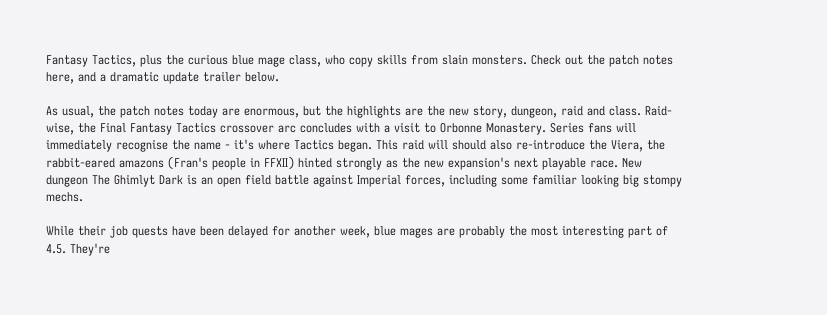Fantasy Tactics, plus the curious blue mage class, who copy skills from slain monsters. Check out the patch notes here, and a dramatic update trailer below.

As usual, the patch notes today are enormous, but the highlights are the new story, dungeon, raid and class. Raid-wise, the Final Fantasy Tactics crossover arc concludes with a visit to Orbonne Monastery. Series fans will immediately recognise the name - it's where Tactics began. This raid will should also re-introduce the Viera, the rabbit-eared amazons (Fran's people in FFXII) hinted strongly as the new expansion's next playable race. New dungeon The Ghimlyt Dark is an open field battle against Imperial forces, including some familiar looking big stompy mechs.

While their job quests have been delayed for another week, blue mages are probably the most interesting part of 4.5. They're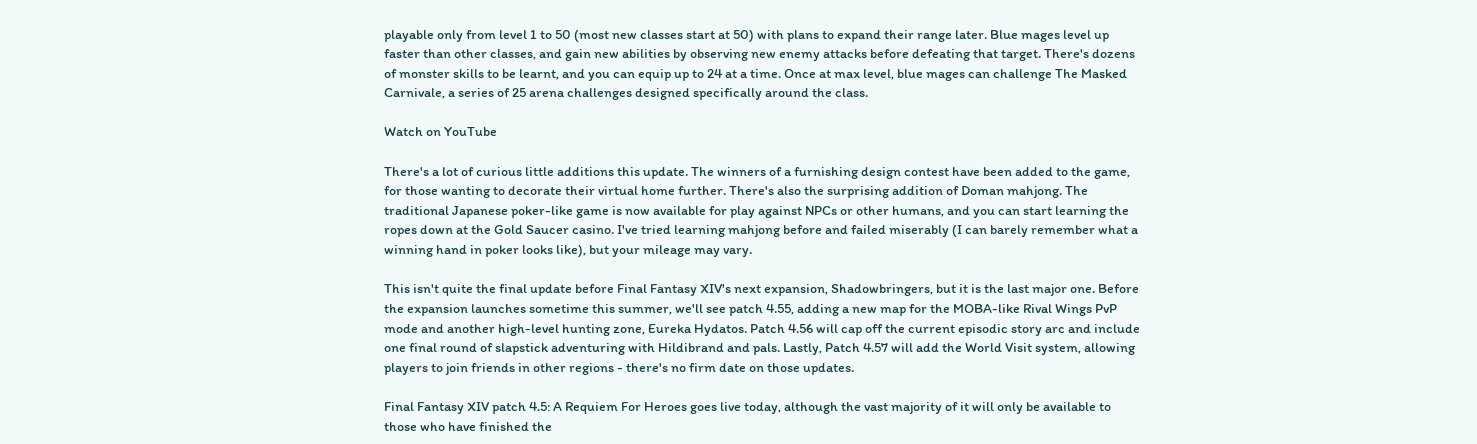playable only from level 1 to 50 (most new classes start at 50) with plans to expand their range later. Blue mages level up faster than other classes, and gain new abilities by observing new enemy attacks before defeating that target. There's dozens of monster skills to be learnt, and you can equip up to 24 at a time. Once at max level, blue mages can challenge The Masked Carnivale, a series of 25 arena challenges designed specifically around the class.

Watch on YouTube

There's a lot of curious little additions this update. The winners of a furnishing design contest have been added to the game, for those wanting to decorate their virtual home further. There's also the surprising addition of Doman mahjong. The traditional Japanese poker-like game is now available for play against NPCs or other humans, and you can start learning the ropes down at the Gold Saucer casino. I've tried learning mahjong before and failed miserably (I can barely remember what a winning hand in poker looks like), but your mileage may vary.

This isn't quite the final update before Final Fantasy XIV's next expansion, Shadowbringers, but it is the last major one. Before the expansion launches sometime this summer, we'll see patch 4.55, adding a new map for the MOBA-like Rival Wings PvP mode and another high-level hunting zone, Eureka Hydatos. Patch 4.56 will cap off the current episodic story arc and include one final round of slapstick adventuring with Hildibrand and pals. Lastly, Patch 4.57 will add the World Visit system, allowing players to join friends in other regions - there's no firm date on those updates.

Final Fantasy XIV patch 4.5: A Requiem For Heroes goes live today, although the vast majority of it will only be available to those who have finished the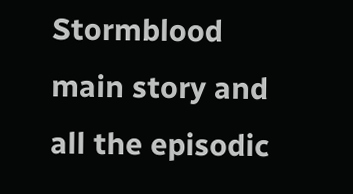Stormblood main story and all the episodic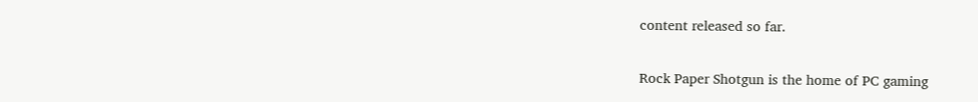content released so far.

Rock Paper Shotgun is the home of PC gaming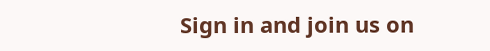Sign in and join us on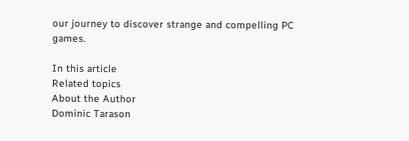our journey to discover strange and compelling PC games.

In this article
Related topics
About the Author
Dominic Tarason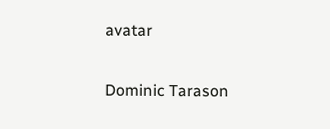avatar

Dominic Tarason